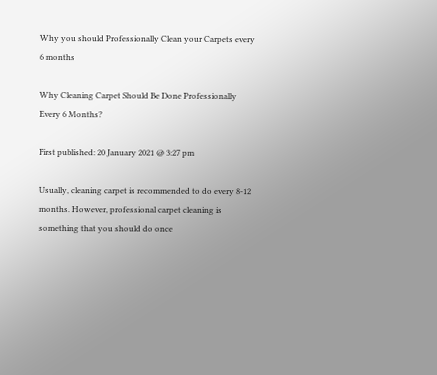Why you should Professionally Clean your Carpets every 6 months

Why Cleaning Carpet Should Be Done Professionally Every 6 Months?

First published: 20 January 2021 @ 3:27 pm

Usually, cleaning carpet is recommended to do every 8-12 months. However, professional carpet cleaning is something that you should do once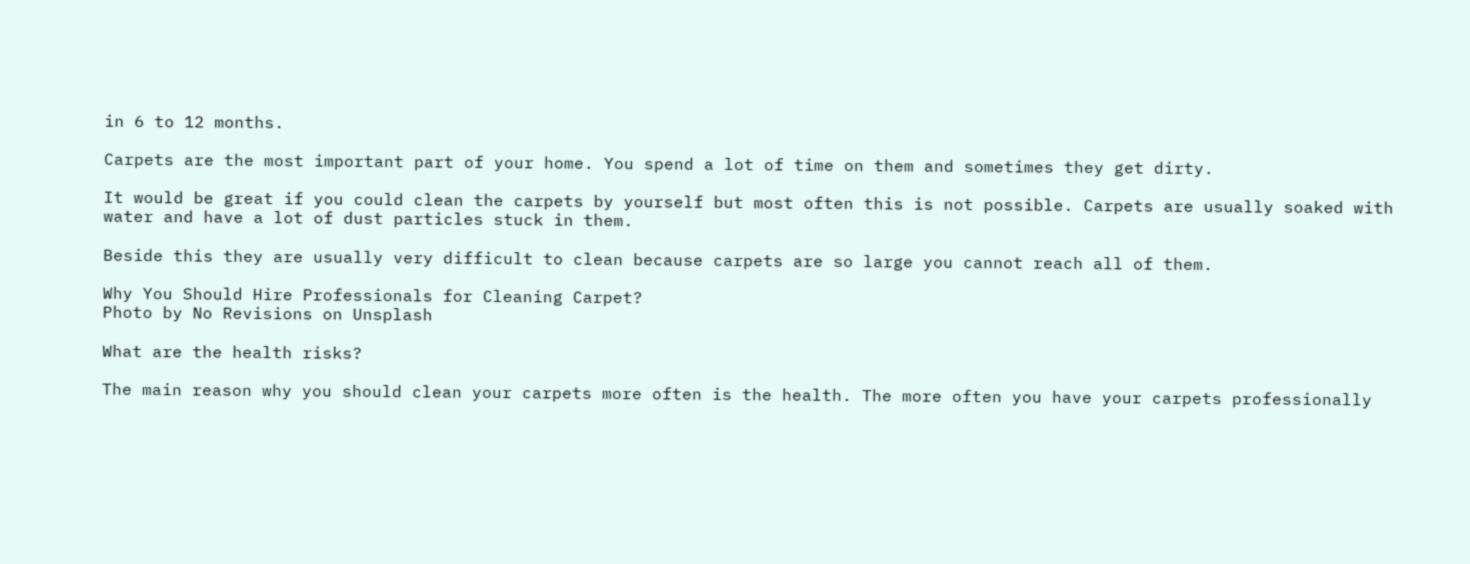in 6 to 12 months.

Carpets are the most important part of your home. You spend a lot of time on them and sometimes they get dirty.

It would be great if you could clean the carpets by yourself but most often this is not possible. Carpets are usually soaked with water and have a lot of dust particles stuck in them.

Beside this they are usually very difficult to clean because carpets are so large you cannot reach all of them.

Why You Should Hire Professionals for Cleaning Carpet?
Photo by No Revisions on Unsplash

What are the health risks?

The main reason why you should clean your carpets more often is the health. The more often you have your carpets professionally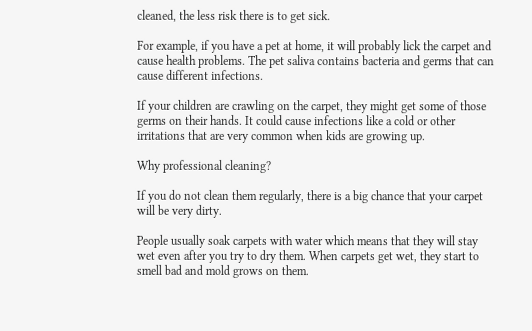cleaned, the less risk there is to get sick.

For example, if you have a pet at home, it will probably lick the carpet and cause health problems. The pet saliva contains bacteria and germs that can cause different infections.

If your children are crawling on the carpet, they might get some of those germs on their hands. It could cause infections like a cold or other irritations that are very common when kids are growing up.

Why professional cleaning?

If you do not clean them regularly, there is a big chance that your carpet will be very dirty.

People usually soak carpets with water which means that they will stay wet even after you try to dry them. When carpets get wet, they start to smell bad and mold grows on them.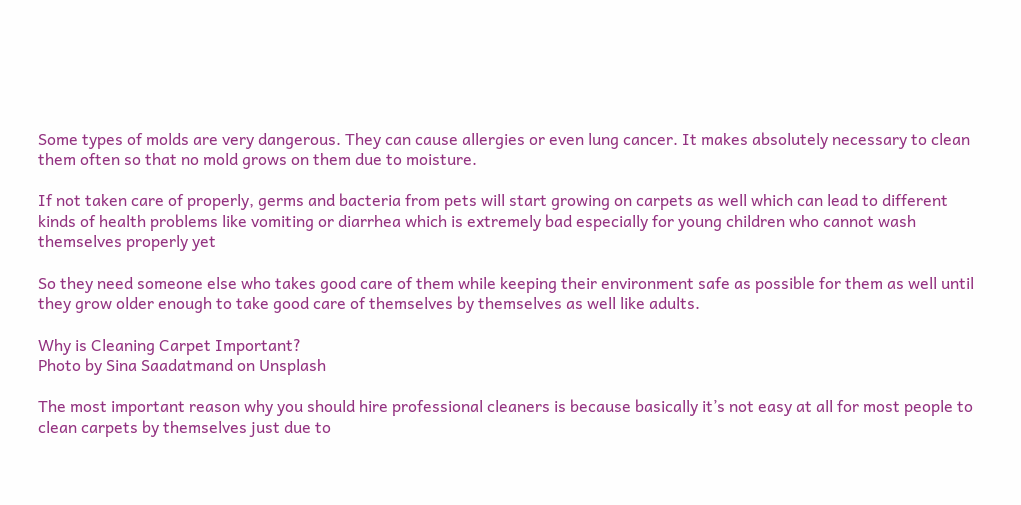Some types of molds are very dangerous. They can cause allergies or even lung cancer. It makes absolutely necessary to clean them often so that no mold grows on them due to moisture.

If not taken care of properly, germs and bacteria from pets will start growing on carpets as well which can lead to different kinds of health problems like vomiting or diarrhea which is extremely bad especially for young children who cannot wash themselves properly yet

So they need someone else who takes good care of them while keeping their environment safe as possible for them as well until they grow older enough to take good care of themselves by themselves as well like adults.

Why is Cleaning Carpet Important?
Photo by Sina Saadatmand on Unsplash

The most important reason why you should hire professional cleaners is because basically it’s not easy at all for most people to clean carpets by themselves just due to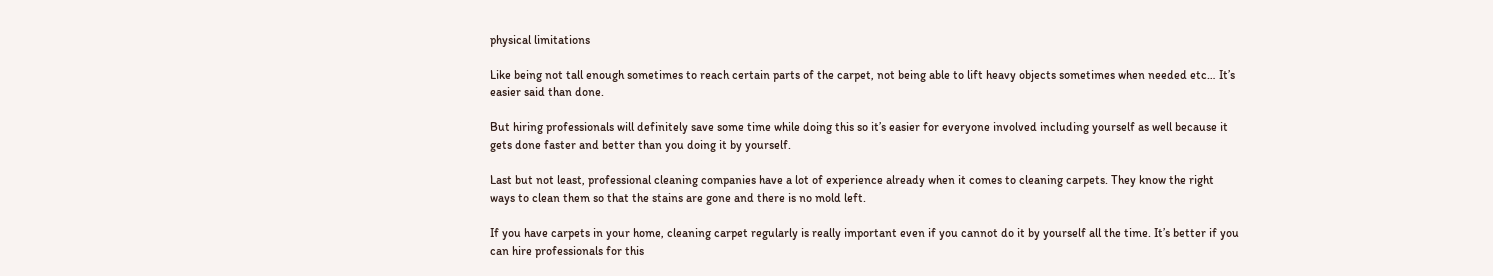physical limitations

Like being not tall enough sometimes to reach certain parts of the carpet, not being able to lift heavy objects sometimes when needed etc… It’s easier said than done.

But hiring professionals will definitely save some time while doing this so it’s easier for everyone involved including yourself as well because it gets done faster and better than you doing it by yourself.

Last but not least, professional cleaning companies have a lot of experience already when it comes to cleaning carpets. They know the right ways to clean them so that the stains are gone and there is no mold left.

If you have carpets in your home, cleaning carpet regularly is really important even if you cannot do it by yourself all the time. It’s better if you can hire professionals for this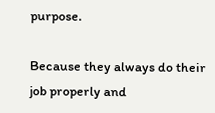purpose.

Because they always do their job properly and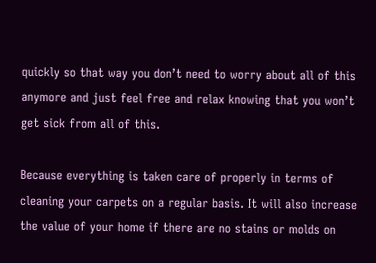quickly so that way you don’t need to worry about all of this anymore and just feel free and relax knowing that you won’t get sick from all of this.

Because everything is taken care of properly in terms of cleaning your carpets on a regular basis. It will also increase the value of your home if there are no stains or molds on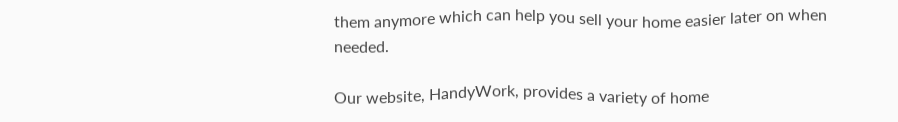them anymore which can help you sell your home easier later on when needed.

Our website, HandyWork, provides a variety of home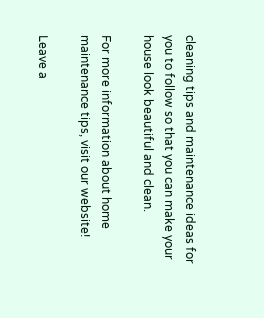cleaning tips and maintenance ideas for you to follow so that you can make your house look beautiful and clean.

For more information about home maintenance tips, visit our website!

Leave a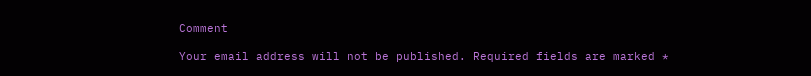Comment

Your email address will not be published. Required fields are marked *